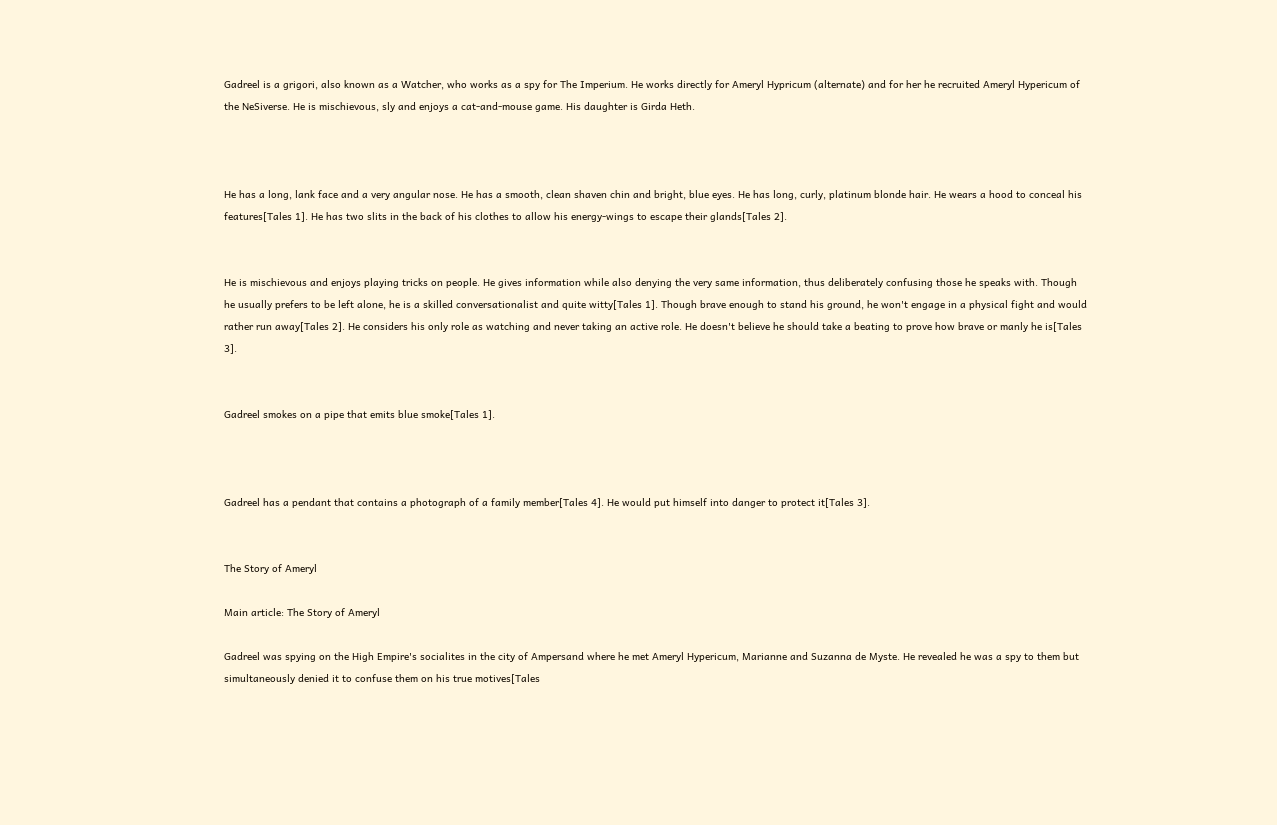Gadreel is a grigori, also known as a Watcher, who works as a spy for The Imperium. He works directly for Ameryl Hypricum (alternate) and for her he recruited Ameryl Hypericum of the NeSiverse. He is mischievous, sly and enjoys a cat-and-mouse game. His daughter is Girda Heth.



He has a long, lank face and a very angular nose. He has a smooth, clean shaven chin and bright, blue eyes. He has long, curly, platinum blonde hair. He wears a hood to conceal his features[Tales 1]. He has two slits in the back of his clothes to allow his energy-wings to escape their glands[Tales 2].


He is mischievous and enjoys playing tricks on people. He gives information while also denying the very same information, thus deliberately confusing those he speaks with. Though he usually prefers to be left alone, he is a skilled conversationalist and quite witty[Tales 1]. Though brave enough to stand his ground, he won't engage in a physical fight and would rather run away[Tales 2]. He considers his only role as watching and never taking an active role. He doesn't believe he should take a beating to prove how brave or manly he is[Tales 3].


Gadreel smokes on a pipe that emits blue smoke[Tales 1].



Gadreel has a pendant that contains a photograph of a family member[Tales 4]. He would put himself into danger to protect it[Tales 3].


The Story of Ameryl

Main article: The Story of Ameryl

Gadreel was spying on the High Empire's socialites in the city of Ampersand where he met Ameryl Hypericum, Marianne and Suzanna de Myste. He revealed he was a spy to them but simultaneously denied it to confuse them on his true motives[Tales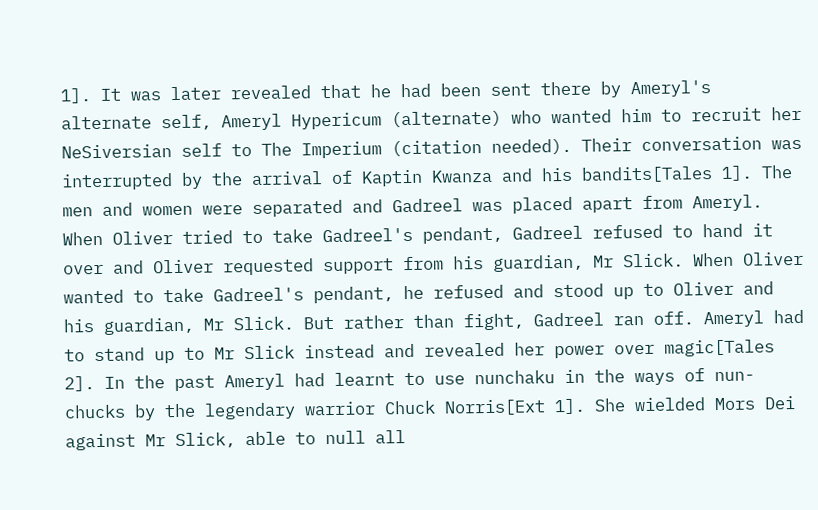1]. It was later revealed that he had been sent there by Ameryl's alternate self, Ameryl Hypericum (alternate) who wanted him to recruit her NeSiversian self to The Imperium (citation needed). Their conversation was interrupted by the arrival of Kaptin Kwanza and his bandits[Tales 1]. The men and women were separated and Gadreel was placed apart from Ameryl. When Oliver tried to take Gadreel's pendant, Gadreel refused to hand it over and Oliver requested support from his guardian, Mr Slick. When Oliver wanted to take Gadreel's pendant, he refused and stood up to Oliver and his guardian, Mr Slick. But rather than fight, Gadreel ran off. Ameryl had to stand up to Mr Slick instead and revealed her power over magic[Tales 2]. In the past Ameryl had learnt to use nunchaku in the ways of nun-chucks by the legendary warrior Chuck Norris[Ext 1]. She wielded Mors Dei against Mr Slick, able to null all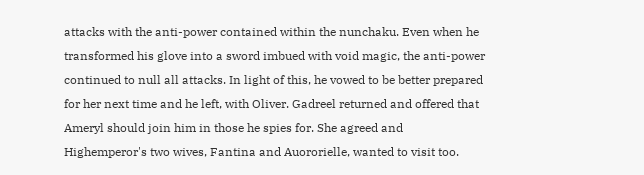attacks with the anti-power contained within the nunchaku. Even when he transformed his glove into a sword imbued with void magic, the anti-power continued to null all attacks. In light of this, he vowed to be better prepared for her next time and he left, with Oliver. Gadreel returned and offered that Ameryl should join him in those he spies for. She agreed and Highemperor's two wives, Fantina and Auororielle, wanted to visit too.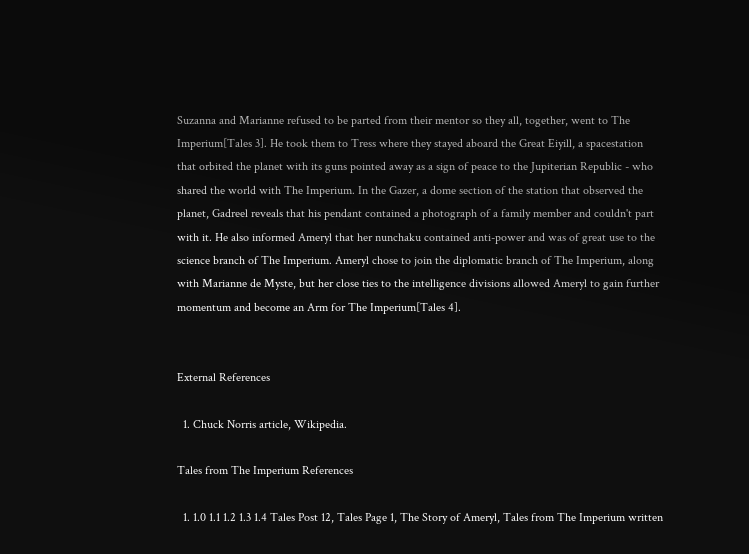Suzanna and Marianne refused to be parted from their mentor so they all, together, went to The Imperium[Tales 3]. He took them to Tress where they stayed aboard the Great Eiyill, a spacestation that orbited the planet with its guns pointed away as a sign of peace to the Jupiterian Republic - who shared the world with The Imperium. In the Gazer, a dome section of the station that observed the planet, Gadreel reveals that his pendant contained a photograph of a family member and couldn't part with it. He also informed Ameryl that her nunchaku contained anti-power and was of great use to the science branch of The Imperium. Ameryl chose to join the diplomatic branch of The Imperium, along with Marianne de Myste, but her close ties to the intelligence divisions allowed Ameryl to gain further momentum and become an Arm for The Imperium[Tales 4].


External References

  1. Chuck Norris article, Wikipedia.

Tales from The Imperium References

  1. 1.0 1.1 1.2 1.3 1.4 Tales Post 12, Tales Page 1, The Story of Ameryl, Tales from The Imperium written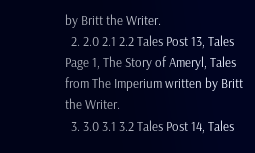by Britt the Writer.
  2. 2.0 2.1 2.2 Tales Post 13, Tales Page 1, The Story of Ameryl, Tales from The Imperium written by Britt the Writer.
  3. 3.0 3.1 3.2 Tales Post 14, Tales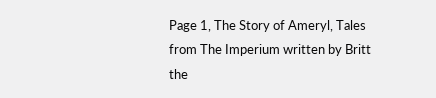Page 1, The Story of Ameryl, Tales from The Imperium written by Britt the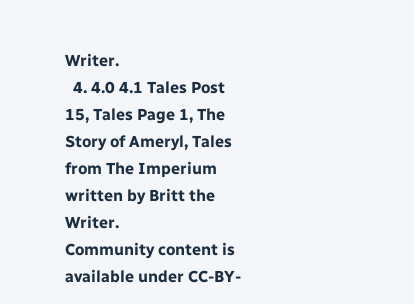Writer.
  4. 4.0 4.1 Tales Post 15, Tales Page 1, The Story of Ameryl, Tales from The Imperium written by Britt the Writer.
Community content is available under CC-BY-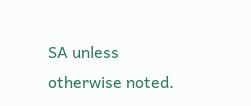SA unless otherwise noted.